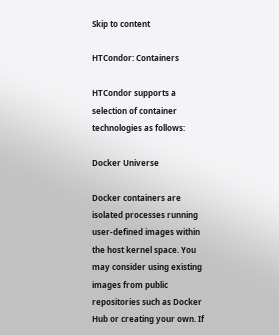Skip to content

HTCondor: Containers

HTCondor supports a selection of container technologies as follows:

Docker Universe

Docker containers are isolated processes running user-defined images within the host kernel space. You may consider using existing images from public repositories such as Docker Hub or creating your own. If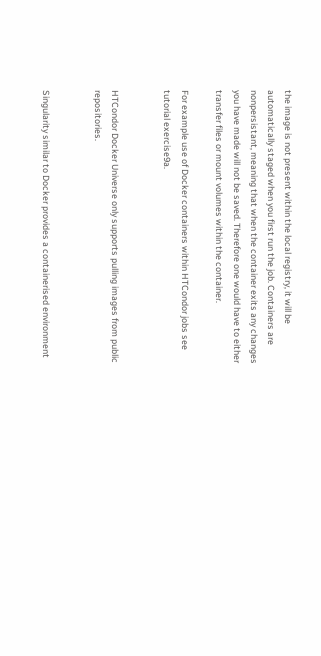the image is not present within the local registry, it will be automatically staged when you first run the job. Containers are nonpersistant, meaning that when the container exits any changes you have made will not be saved. Therefore one would have to either transfer files or mount volumes within the container.

For example use of Docker containers within HTCondor jobs see tutorial exercise9a.


HTCondor Docker Universe only supports pulling images from public repositories.


Singularity similar to Docker provides a containerised environment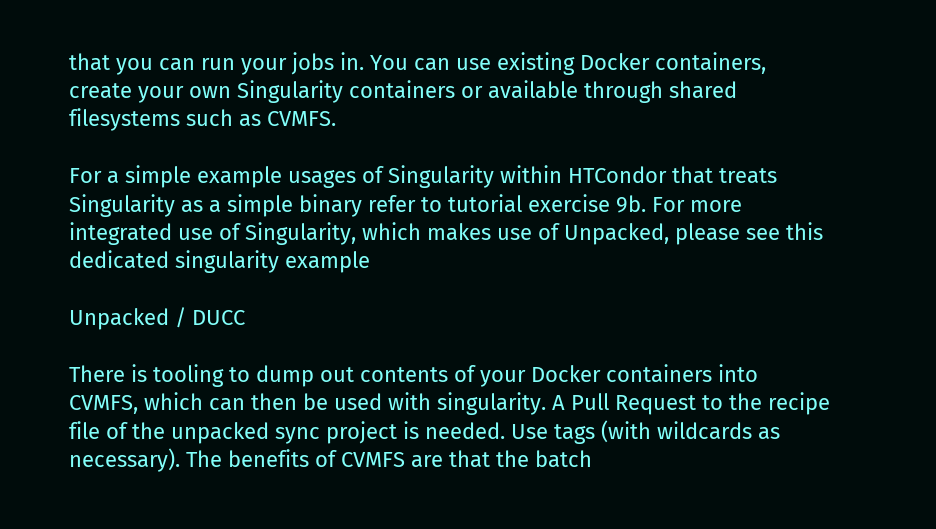that you can run your jobs in. You can use existing Docker containers, create your own Singularity containers or available through shared filesystems such as CVMFS.

For a simple example usages of Singularity within HTCondor that treats Singularity as a simple binary refer to tutorial exercise 9b. For more integrated use of Singularity, which makes use of Unpacked, please see this dedicated singularity example

Unpacked / DUCC

There is tooling to dump out contents of your Docker containers into CVMFS, which can then be used with singularity. A Pull Request to the recipe file of the unpacked sync project is needed. Use tags (with wildcards as necessary). The benefits of CVMFS are that the batch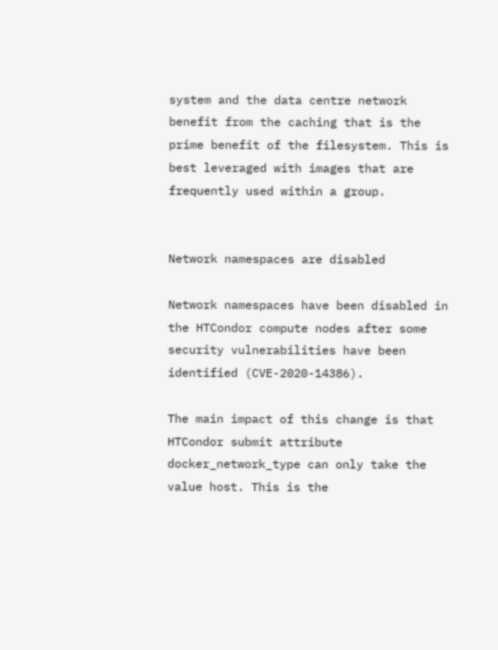system and the data centre network benefit from the caching that is the prime benefit of the filesystem. This is best leveraged with images that are frequently used within a group.


Network namespaces are disabled

Network namespaces have been disabled in the HTCondor compute nodes after some security vulnerabilities have been identified (CVE-2020-14386).

The main impact of this change is that HTCondor submit attribute docker_network_type can only take the value host. This is the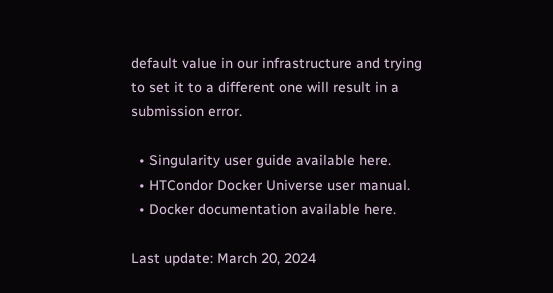default value in our infrastructure and trying to set it to a different one will result in a submission error.

  • Singularity user guide available here.
  • HTCondor Docker Universe user manual.
  • Docker documentation available here.

Last update: March 20, 2024